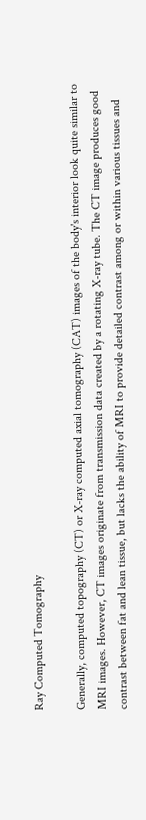Ray Computed Tomography

Generally, computed topography (CT) or X-ray computed axial tomography (CAT) images of the body's interior look quite similar to MRI images. However, CT images originate from transmission data created by a rotating X-ray tube. The CT image produces good contrast between fat and lean tissue, but lacks the ability of MRI to provide detailed contrast among or within various tissues and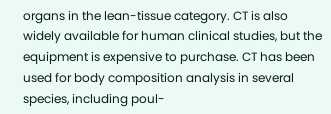organs in the lean-tissue category. CT is also widely available for human clinical studies, but the equipment is expensive to purchase. CT has been used for body composition analysis in several species, including poul-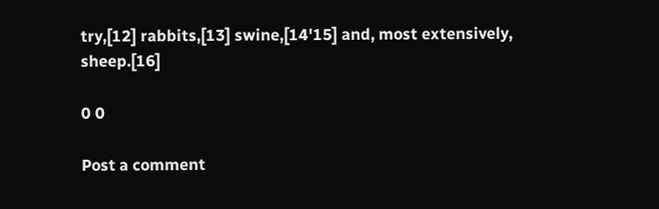try,[12] rabbits,[13] swine,[14'15] and, most extensively, sheep.[16]

0 0

Post a comment